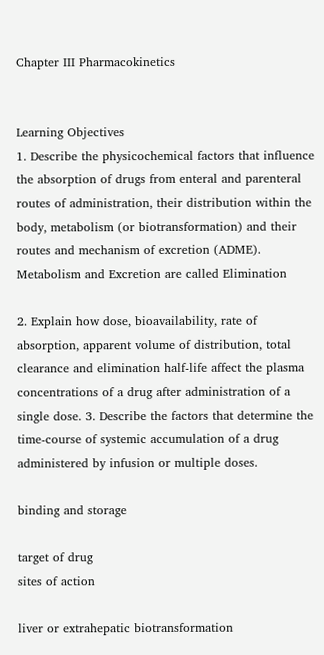Chapter III Pharmacokinetics


Learning Objectives
1. Describe the physicochemical factors that influence the absorption of drugs from enteral and parenteral routes of administration, their distribution within the body, metabolism (or biotransformation) and their routes and mechanism of excretion (ADME). Metabolism and Excretion are called Elimination

2. Explain how dose, bioavailability, rate of absorption, apparent volume of distribution, total clearance and elimination half-life affect the plasma concentrations of a drug after administration of a single dose. 3. Describe the factors that determine the time-course of systemic accumulation of a drug administered by infusion or multiple doses.

binding and storage

target of drug
sites of action

liver or extrahepatic biotransformation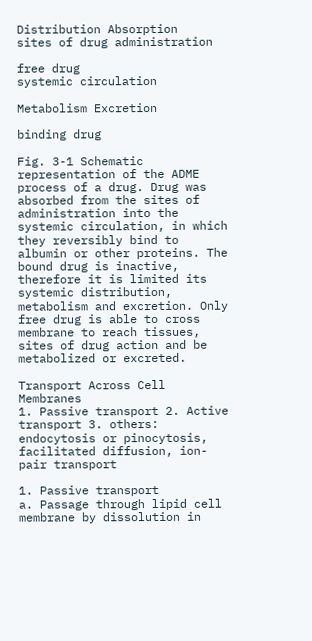Distribution Absorption
sites of drug administration

free drug
systemic circulation

Metabolism Excretion

binding drug

Fig. 3-1 Schematic representation of the ADME process of a drug. Drug was absorbed from the sites of administration into the systemic circulation, in which they reversibly bind to albumin or other proteins. The bound drug is inactive, therefore it is limited its systemic distribution, metabolism and excretion. Only free drug is able to cross membrane to reach tissues, sites of drug action and be metabolized or excreted.

Transport Across Cell Membranes
1. Passive transport 2. Active transport 3. others: endocytosis or pinocytosis, facilitated diffusion, ion-pair transport

1. Passive transport
a. Passage through lipid cell membrane by dissolution in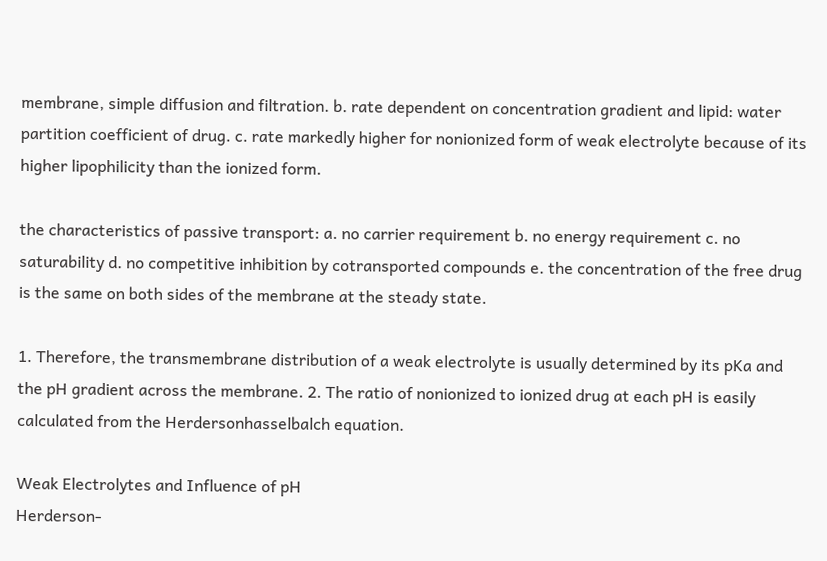membrane, simple diffusion and filtration. b. rate dependent on concentration gradient and lipid: water partition coefficient of drug. c. rate markedly higher for nonionized form of weak electrolyte because of its higher lipophilicity than the ionized form.

the characteristics of passive transport: a. no carrier requirement b. no energy requirement c. no saturability d. no competitive inhibition by cotransported compounds e. the concentration of the free drug is the same on both sides of the membrane at the steady state.

1. Therefore, the transmembrane distribution of a weak electrolyte is usually determined by its pKa and the pH gradient across the membrane. 2. The ratio of nonionized to ionized drug at each pH is easily calculated from the Herdersonhasselbalch equation.

Weak Electrolytes and Influence of pH
Herderson-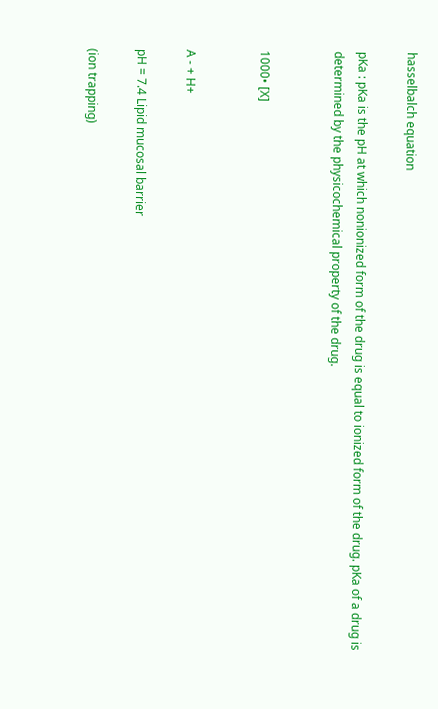hasselbalch equation

pKa : pKa is the pH at which nonionized form of the drug is equal to ionized form of the drug. pKa of a drug is determined by the physicochemical property of the drug.


1000• [X]


A - + H+

pH = 7.4 Lipid mucosal barrier

(ion trapping)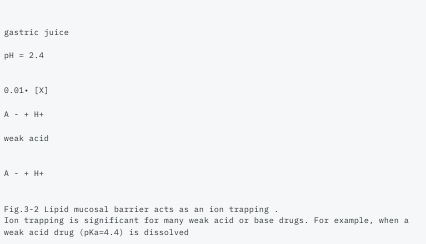gastric juice

pH = 2.4


0.01• [X]

A - + H+

weak acid


A - + H+


Fig.3-2 Lipid mucosal barrier acts as an ion trapping .
Ion trapping is significant for many weak acid or base drugs. For example, when a weak acid drug (pKa=4.4) is dissolved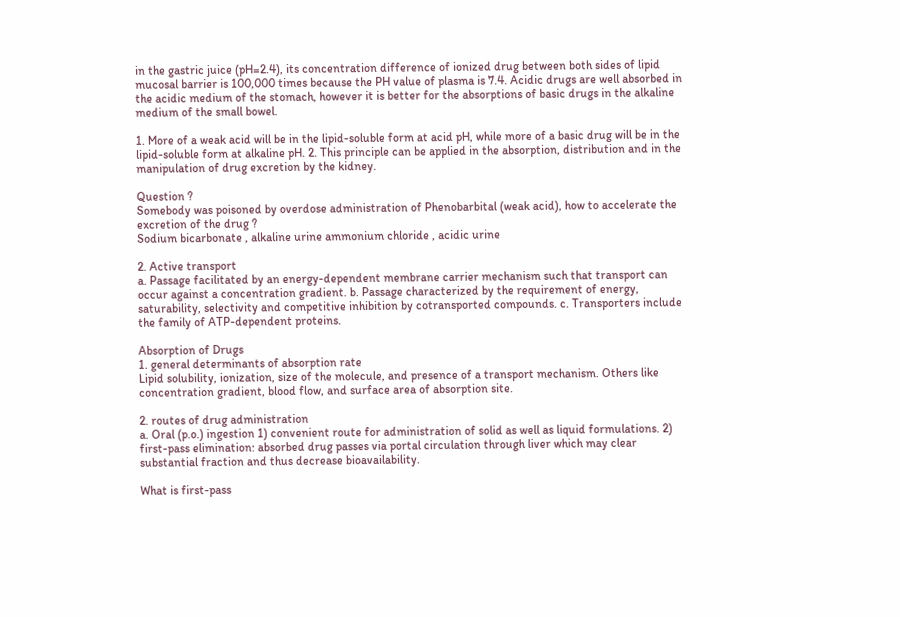in the gastric juice (pH=2.4), its concentration difference of ionized drug between both sides of lipid mucosal barrier is 100,000 times because the PH value of plasma is 7.4. Acidic drugs are well absorbed in the acidic medium of the stomach, however it is better for the absorptions of basic drugs in the alkaline medium of the small bowel.

1. More of a weak acid will be in the lipid-soluble form at acid pH, while more of a basic drug will be in the lipid-soluble form at alkaline pH. 2. This principle can be applied in the absorption, distribution and in the manipulation of drug excretion by the kidney.

Question ?
Somebody was poisoned by overdose administration of Phenobarbital (weak acid), how to accelerate the excretion of the drug ?
Sodium bicarbonate , alkaline urine ammonium chloride , acidic urine

2. Active transport
a. Passage facilitated by an energy-dependent membrane carrier mechanism such that transport can occur against a concentration gradient. b. Passage characterized by the requirement of energy, saturability, selectivity and competitive inhibition by cotransported compounds. c. Transporters include the family of ATP-dependent proteins.

Absorption of Drugs
1. general determinants of absorption rate
Lipid solubility, ionization, size of the molecule, and presence of a transport mechanism. Others like concentration gradient, blood flow, and surface area of absorption site.

2. routes of drug administration
a. Oral (p.o.) ingestion 1) convenient route for administration of solid as well as liquid formulations. 2) first-pass elimination: absorbed drug passes via portal circulation through liver which may clear substantial fraction and thus decrease bioavailability.

What is first-pass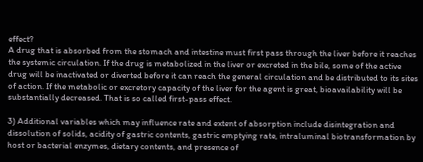effect?
A drug that is absorbed from the stomach and intestine must first pass through the liver before it reaches the systemic circulation. If the drug is metabolized in the liver or excreted in the bile, some of the active drug will be inactivated or diverted before it can reach the general circulation and be distributed to its sites of action. If the metabolic or excretory capacity of the liver for the agent is great, bioavailability will be substantially decreased. That is so called first-pass effect.

3) Additional variables which may influence rate and extent of absorption include disintegration and dissolution of solids, acidity of gastric contents, gastric emptying rate, intraluminal biotransformation by host or bacterial enzymes, dietary contents, and presence of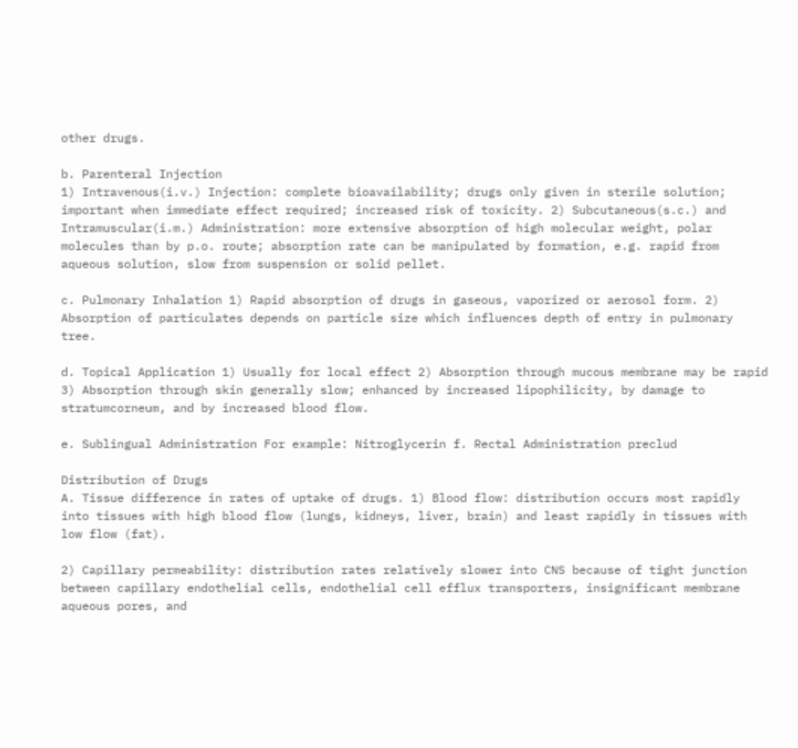other drugs.

b. Parenteral Injection
1) Intravenous(i.v.) Injection: complete bioavailability; drugs only given in sterile solution; important when immediate effect required; increased risk of toxicity. 2) Subcutaneous(s.c.) and Intramuscular(i.m.) Administration: more extensive absorption of high molecular weight, polar molecules than by p.o. route; absorption rate can be manipulated by formation, e.g. rapid from aqueous solution, slow from suspension or solid pellet.

c. Pulmonary Inhalation 1) Rapid absorption of drugs in gaseous, vaporized or aerosol form. 2) Absorption of particulates depends on particle size which influences depth of entry in pulmonary tree.

d. Topical Application 1) Usually for local effect 2) Absorption through mucous membrane may be rapid 3) Absorption through skin generally slow; enhanced by increased lipophilicity, by damage to stratumcorneum, and by increased blood flow.

e. Sublingual Administration For example: Nitroglycerin f. Rectal Administration preclud

Distribution of Drugs
A. Tissue difference in rates of uptake of drugs. 1) Blood flow: distribution occurs most rapidly into tissues with high blood flow (lungs, kidneys, liver, brain) and least rapidly in tissues with low flow (fat).

2) Capillary permeability: distribution rates relatively slower into CNS because of tight junction between capillary endothelial cells, endothelial cell efflux transporters, insignificant membrane aqueous pores, and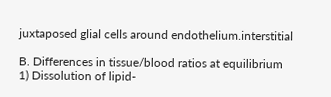juxtaposed glial cells around endothelium.interstitial

B. Differences in tissue/blood ratios at equilibrium 1) Dissolution of lipid-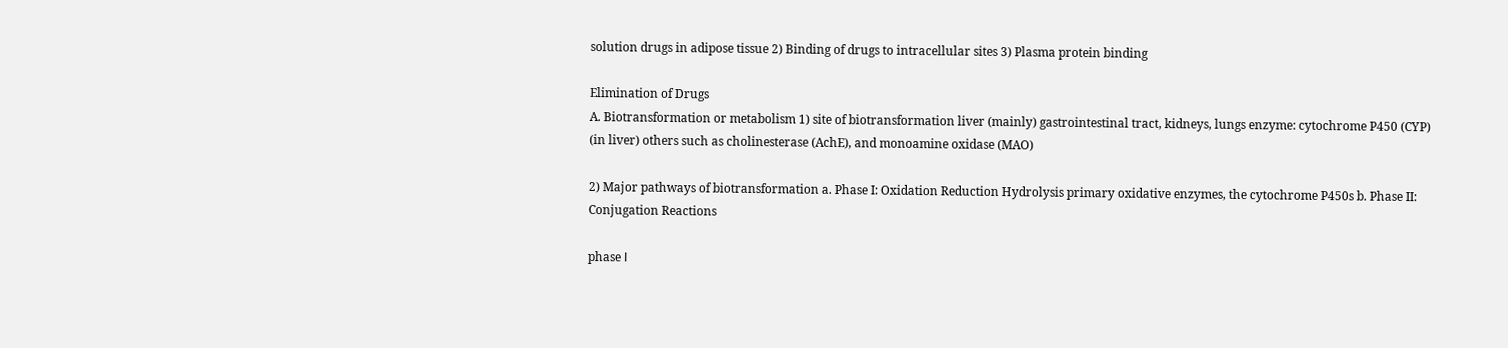solution drugs in adipose tissue 2) Binding of drugs to intracellular sites 3) Plasma protein binding

Elimination of Drugs
A. Biotransformation or metabolism 1) site of biotransformation liver (mainly) gastrointestinal tract, kidneys, lungs enzyme: cytochrome P450 (CYP) (in liver) others such as cholinesterase (AchE), and monoamine oxidase (MAO)

2) Major pathways of biotransformation a. Phase I: Oxidation Reduction Hydrolysis primary oxidative enzymes, the cytochrome P450s b. Phase II: Conjugation Reactions

phase Ⅰ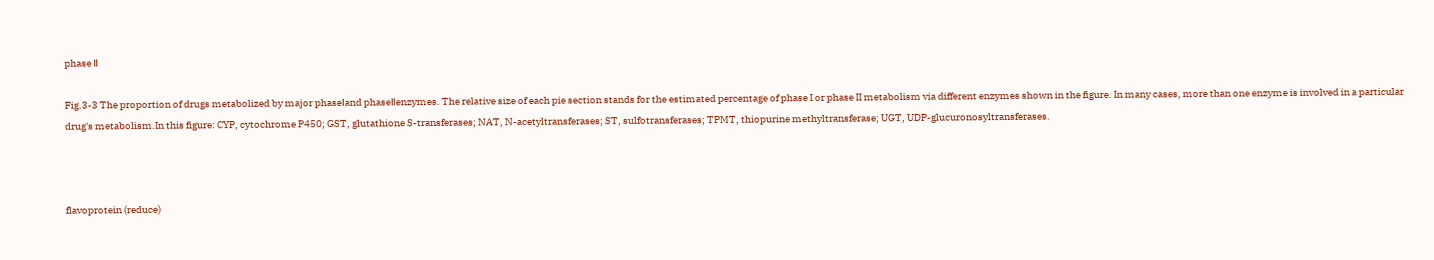phase Ⅱ

Fig.3-3 The proportion of drugs metabolized by major phaseⅠand phaseⅡenzymes. The relative size of each pie section stands for the estimated percentage of phase I or phase II metabolism via different enzymes shown in the figure. In many cases, more than one enzyme is involved in a particular drug's metabolism.In this figure: CYP, cytochrome P450; GST, glutathione S-transferases; NAT, N-acetyltransferases; ST, sulfotransferases; TPMT, thiopurine methyltransferase; UGT, UDP-glucuronosyltransferases.



flavoprotein (reduce)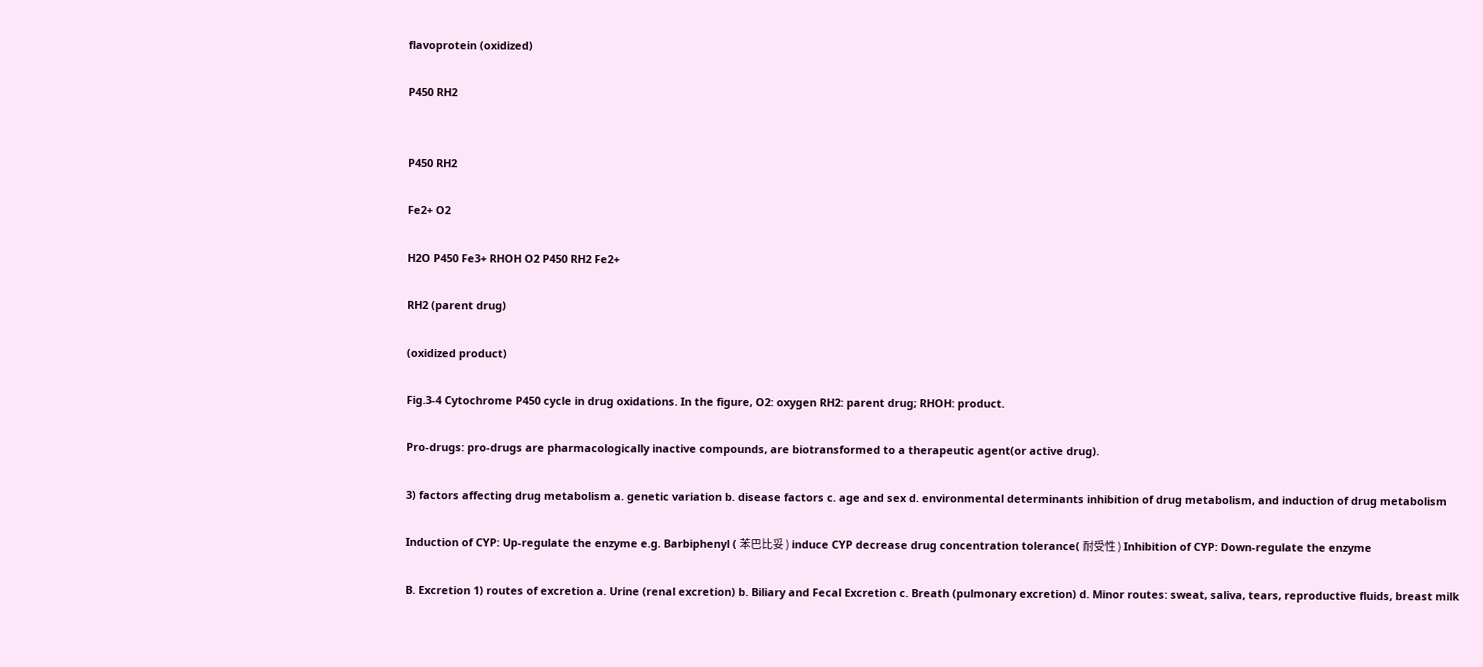flavoprotein (oxidized)

P450 RH2


P450 RH2

Fe2+ O2

H2O P450 Fe3+ RHOH O2 P450 RH2 Fe2+

RH2 (parent drug)

(oxidized product)

Fig.3-4 Cytochrome P450 cycle in drug oxidations. In the figure, O2: oxygen RH2: parent drug; RHOH: product.

Pro-drugs: pro-drugs are pharmacologically inactive compounds, are biotransformed to a therapeutic agent(or active drug).

3) factors affecting drug metabolism a. genetic variation b. disease factors c. age and sex d. environmental determinants inhibition of drug metabolism, and induction of drug metabolism

Induction of CYP: Up-regulate the enzyme e.g. Barbiphenyl ( 苯巴比妥 ) induce CYP decrease drug concentration tolerance( 耐受性 ) Inhibition of CYP: Down-regulate the enzyme

B. Excretion 1) routes of excretion a. Urine (renal excretion) b. Biliary and Fecal Excretion c. Breath (pulmonary excretion) d. Minor routes: sweat, saliva, tears, reproductive fluids, breast milk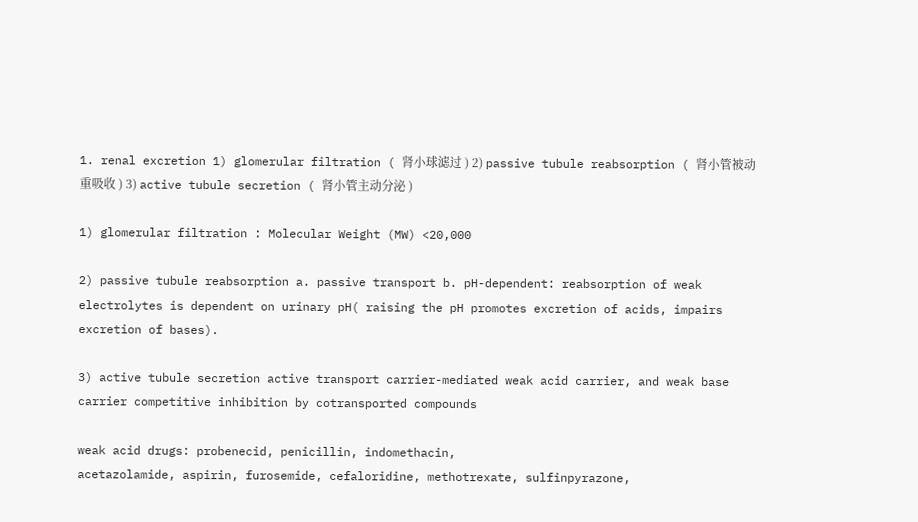1. renal excretion 1) glomerular filtration ( 肾小球滤过 ) 2) passive tubule reabsorption ( 肾小管被动重吸收 ) 3) active tubule secretion ( 肾小管主动分泌 )

1) glomerular filtration : Molecular Weight (MW) <20,000

2) passive tubule reabsorption a. passive transport b. pH-dependent: reabsorption of weak electrolytes is dependent on urinary pH( raising the pH promotes excretion of acids, impairs excretion of bases).

3) active tubule secretion active transport carrier-mediated weak acid carrier, and weak base carrier competitive inhibition by cotransported compounds

weak acid drugs: probenecid, penicillin, indomethacin,
acetazolamide, aspirin, furosemide, cefaloridine, methotrexate, sulfinpyrazone,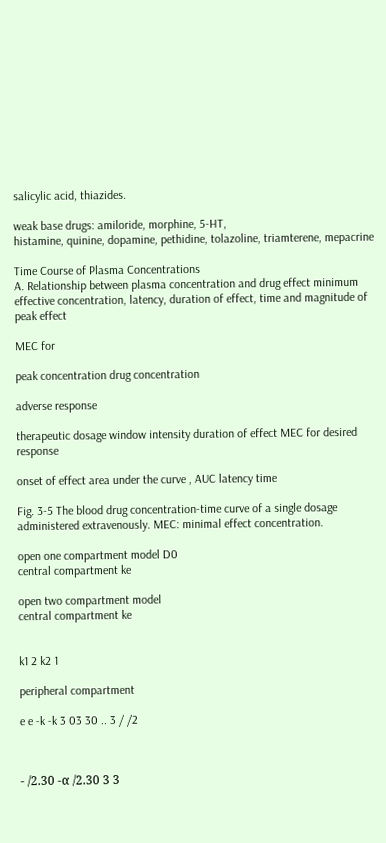salicylic acid, thiazides.

weak base drugs: amiloride, morphine, 5-HT,
histamine, quinine, dopamine, pethidine, tolazoline, triamterene, mepacrine

Time Course of Plasma Concentrations
A. Relationship between plasma concentration and drug effect minimum effective concentration, latency, duration of effect, time and magnitude of peak effect

MEC for

peak concentration drug concentration

adverse response

therapeutic dosage window intensity duration of effect MEC for desired response

onset of effect area under the curve , AUC latency time

Fig. 3-5 The blood drug concentration-time curve of a single dosage administered extravenously. MEC: minimal effect concentration.

open one compartment model D0
central compartment ke

open two compartment model
central compartment ke


k1 2 k2 1

peripheral compartment

e e -k -k 3 03 30 .. 3 / /2



- /2.30 -α /2.30 3 3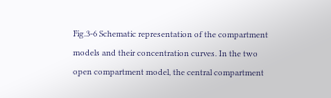Fig.3-6 Schematic representation of the compartment models and their concentration curves. In the two open compartment model, the central compartment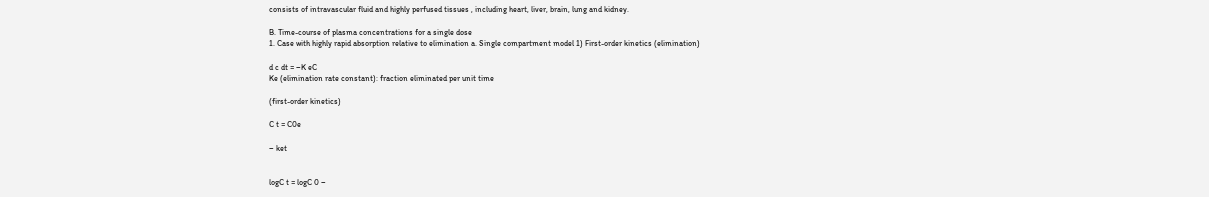consists of intravascular fluid and highly perfused tissues , including heart, liver, brain, lung and kidney.

B. Time-course of plasma concentrations for a single dose
1. Case with highly rapid absorption relative to elimination a. Single compartment model 1) First-order kinetics (elimination)

d c dt = −K eC
Ke (elimination rate constant): fraction eliminated per unit time

(first-order kinetics)

C t = C0e

− ket


logC t = logC 0 −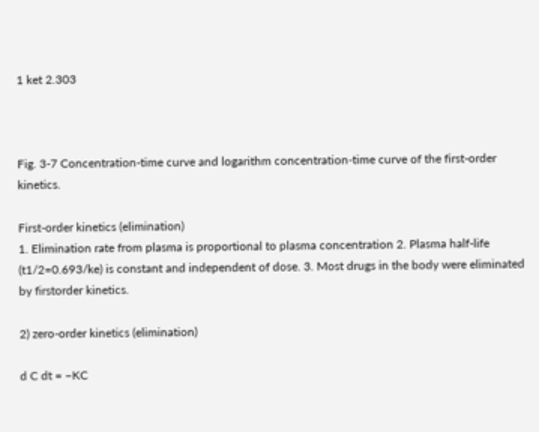1 ket 2.303



Fig. 3-7 Concentration-time curve and logarithm concentration-time curve of the first-order kinetics.

First-order kinetics (elimination)
1. Elimination rate from plasma is proportional to plasma concentration 2. Plasma half-life (t1/2=0.693/ke) is constant and independent of dose. 3. Most drugs in the body were eliminated by firstorder kinetics.

2) zero-order kinetics (elimination)

d C dt = −KC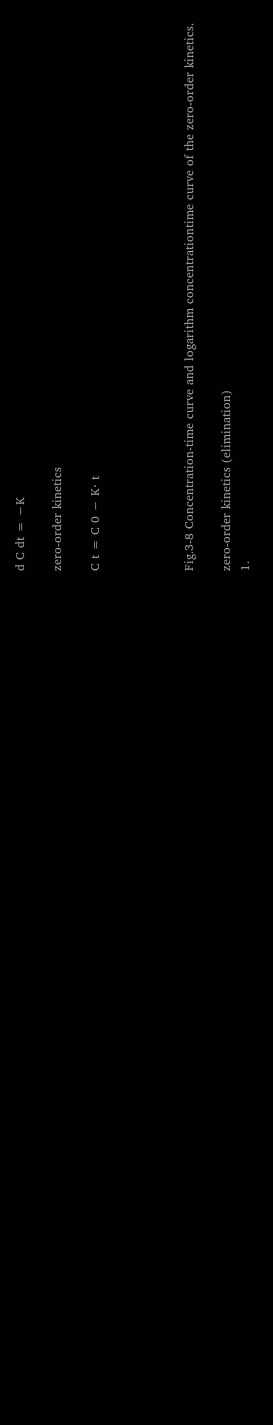d C dt = −K

zero-order kinetics

C t = C 0 − K⋅ t




Fig.3-8 Concentration-time curve and logarithm concentrationtime curve of the zero-order kinetics.

zero-order kinetics (elimination)
1.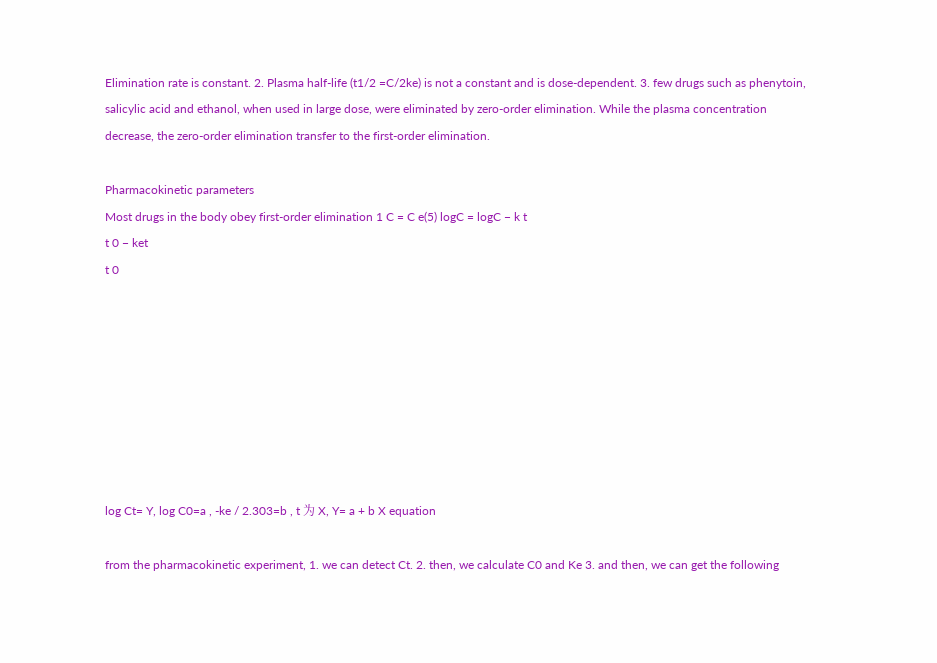Elimination rate is constant. 2. Plasma half-life (t1/2 =C/2ke) is not a constant and is dose-dependent. 3. few drugs such as phenytoin, salicylic acid and ethanol, when used in large dose, were eliminated by zero-order elimination. While the plasma concentration decrease, the zero-order elimination transfer to the first-order elimination.

Pharmacokinetic parameters
Most drugs in the body obey first-order elimination 1 C = C e(5) logC = logC − k t
t 0 − ket
t 0








log Ct= Y, log C0=a , -ke / 2.303=b , t 为 X, Y= a + b X equation

from the pharmacokinetic experiment, 1. we can detect Ct. 2. then, we calculate C0 and Ke 3. and then, we can get the following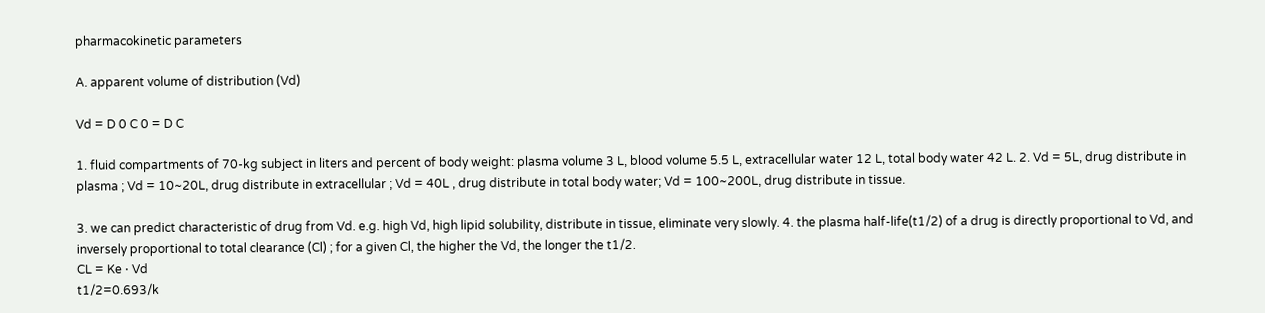pharmacokinetic parameters

A. apparent volume of distribution (Vd)

Vd = D 0 C 0 = D C

1. fluid compartments of 70-kg subject in liters and percent of body weight: plasma volume 3 L, blood volume 5.5 L, extracellular water 12 L, total body water 42 L. 2. Vd = 5L, drug distribute in plasma ; Vd = 10~20L, drug distribute in extracellular ; Vd = 40L , drug distribute in total body water; Vd = 100~200L, drug distribute in tissue.

3. we can predict characteristic of drug from Vd. e.g. high Vd, high lipid solubility, distribute in tissue, eliminate very slowly. 4. the plasma half-life(t1/2) of a drug is directly proportional to Vd, and inversely proportional to total clearance (Cl) ; for a given Cl, the higher the Vd, the longer the t1/2.
CL = Ke ⋅ Vd
t1/2=0.693/k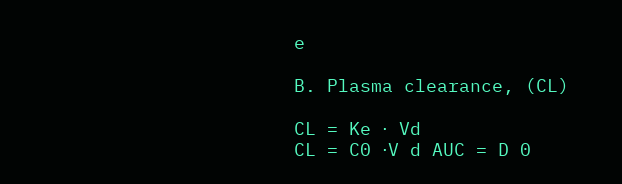e

B. Plasma clearance, (CL)

CL = Ke ⋅ Vd
CL = C0 ⋅V d AUC = D 0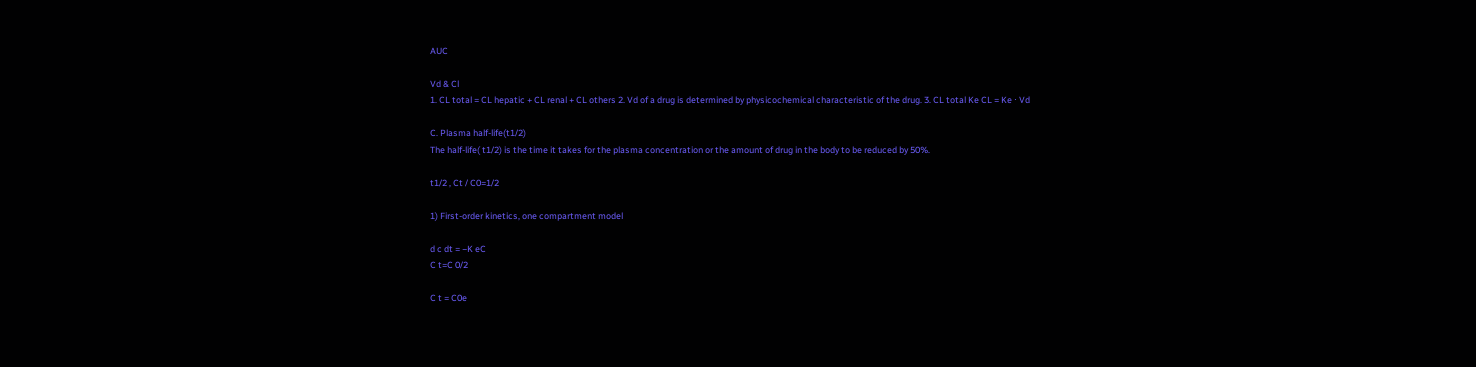AUC

Vd & Cl
1. CL total = CL hepatic + CL renal + CL others 2. Vd of a drug is determined by physicochemical characteristic of the drug. 3. CL total Ke CL = Ke ⋅ Vd

C. Plasma half-life(t1/2)
The half-life( t1/2) is the time it takes for the plasma concentration or the amount of drug in the body to be reduced by 50%.

t1/2 , Ct / C0=1/2

1) First-order kinetics, one compartment model

d c dt = −K eC
C t=C 0/2

C t = C0e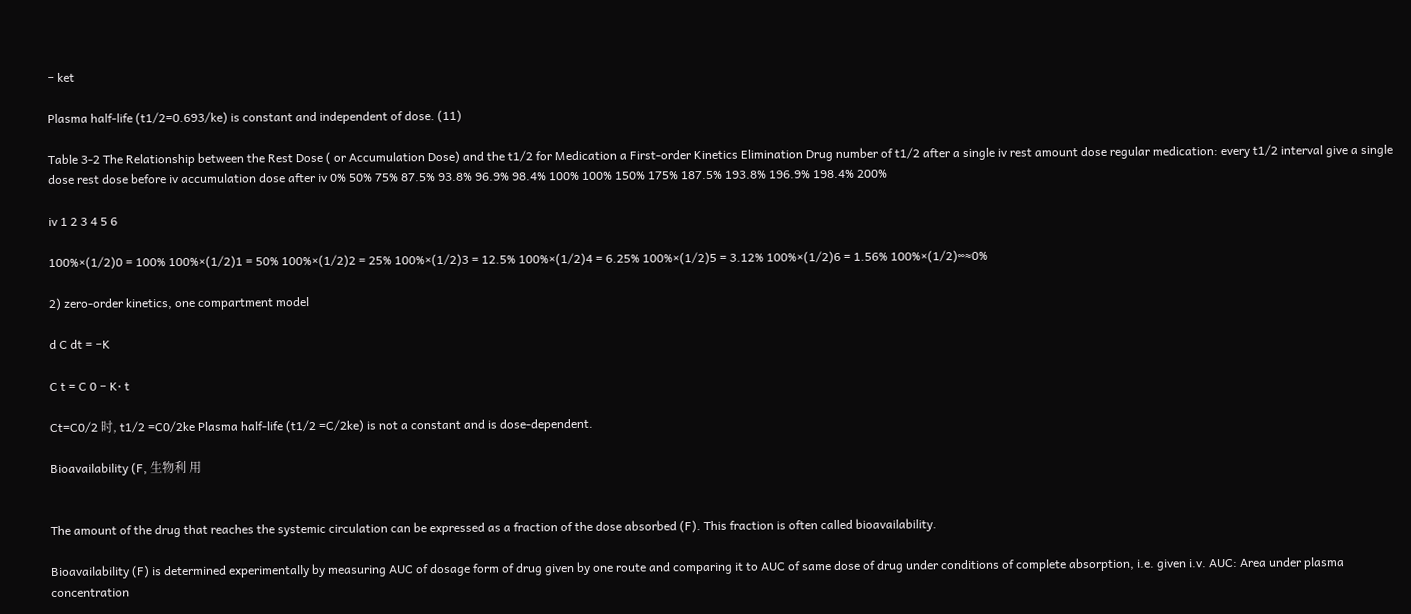− ket

Plasma half-life (t1/2=0.693/ke) is constant and independent of dose. (11)

Table 3-2 The Relationship between the Rest Dose ( or Accumulation Dose) and the t1/2 for Medication a First-order Kinetics Elimination Drug number of t1/2 after a single iv rest amount dose regular medication: every t1/2 interval give a single dose rest dose before iv accumulation dose after iv 0% 50% 75% 87.5% 93.8% 96.9% 98.4% 100% 100% 150% 175% 187.5% 193.8% 196.9% 198.4% 200%

iv 1 2 3 4 5 6

100%×(1/2)0 = 100% 100%×(1/2)1 = 50% 100%×(1/2)2 = 25% 100%×(1/2)3 = 12.5% 100%×(1/2)4 = 6.25% 100%×(1/2)5 = 3.12% 100%×(1/2)6 = 1.56% 100%×(1/2)∞≈0%

2) zero-order kinetics, one compartment model

d C dt = −K

C t = C 0 − K⋅ t

Ct=C0/2 时, t1/2 =C0/2ke Plasma half-life (t1/2 =C/2ke) is not a constant and is dose-dependent.

Bioavailability (F, 生物利 用


The amount of the drug that reaches the systemic circulation can be expressed as a fraction of the dose absorbed (F). This fraction is often called bioavailability.

Bioavailability (F) is determined experimentally by measuring AUC of dosage form of drug given by one route and comparing it to AUC of same dose of drug under conditions of complete absorption, i.e. given i.v. AUC: Area under plasma concentration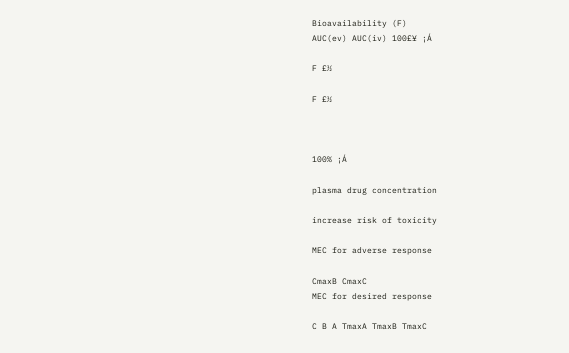Bioavailability (F)
AUC(ev) AUC(iv) 100£¥ ¡Á

F £½

F £½



100% ¡Á

plasma drug concentration

increase risk of toxicity

MEC for adverse response

CmaxB CmaxC
MEC for desired response

C B A TmaxA TmaxB TmaxC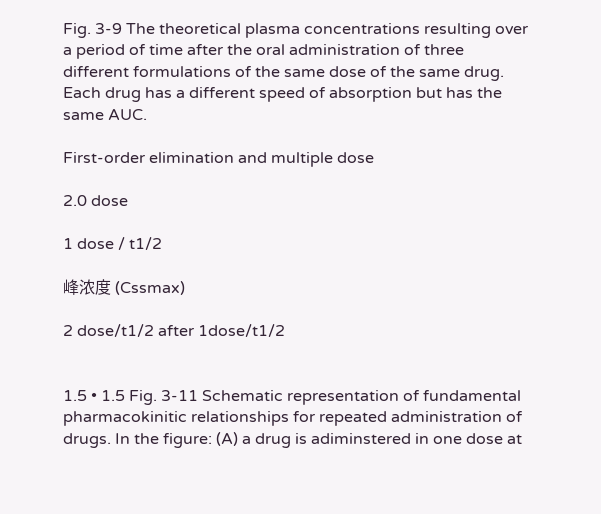Fig. 3-9 The theoretical plasma concentrations resulting over a period of time after the oral administration of three different formulations of the same dose of the same drug. Each drug has a different speed of absorption but has the same AUC.

First-order elimination and multiple dose

2.0 dose

1 dose / t1/2

峰浓度 (Cssmax)

2 dose/t1/2 after 1dose/t1/2


1.5 • 1.5 Fig. 3-11 Schematic representation of fundamental pharmacokinitic relationships for repeated administration of drugs. In the figure: (A) a drug is adiminstered in one dose at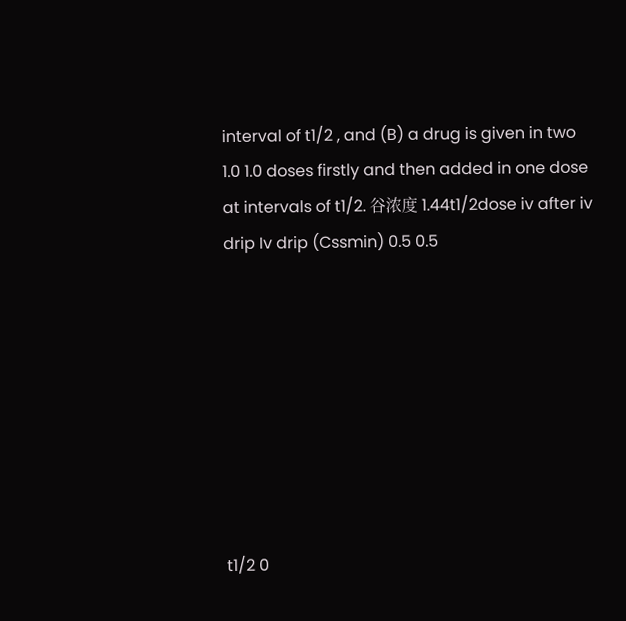interval of t1/2 , and (B) a drug is given in two 1.0 1.0 doses firstly and then added in one dose at intervals of t1/2. 谷浓度 1.44t1/2dose iv after iv drip Iv drip (Cssmin) 0.5 0.5








t1/2 0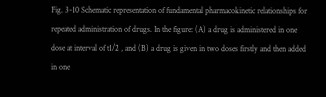Fig. 3-10 Schematic representation of fundamental pharmacokinetic relationships for repeated administration of drugs. In the figure: (A) a drug is administered in one dose at interval of t1/2 , and (B) a drug is given in two doses firstly and then added in one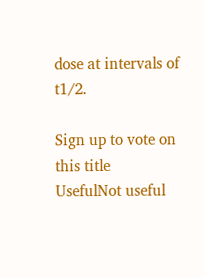dose at intervals of t1/2.

Sign up to vote on this title
UsefulNot useful